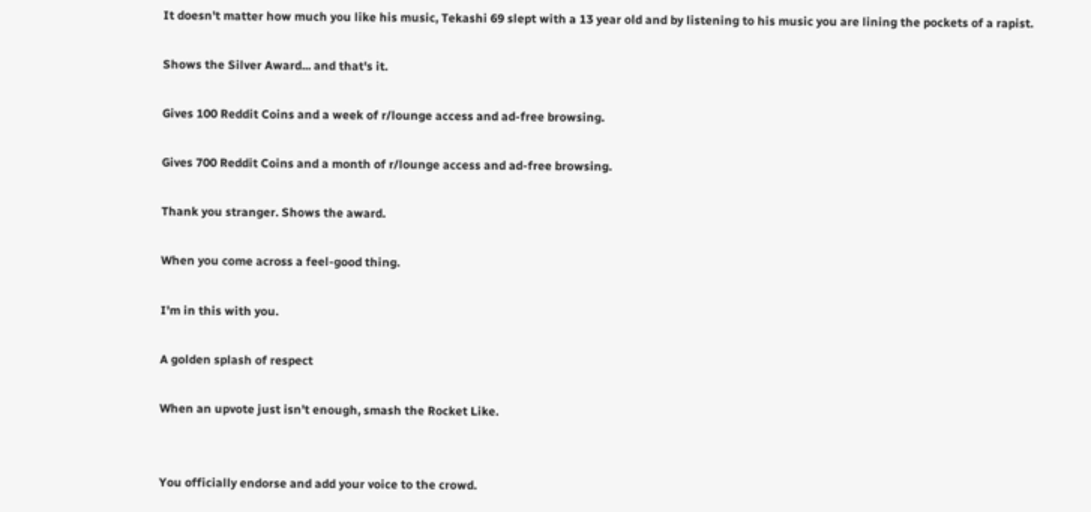It doesn't matter how much you like his music, Tekashi 69 slept with a 13 year old and by listening to his music you are lining the pockets of a rapist.

Shows the Silver Award... and that's it.

Gives 100 Reddit Coins and a week of r/lounge access and ad-free browsing.

Gives 700 Reddit Coins and a month of r/lounge access and ad-free browsing.

Thank you stranger. Shows the award.

When you come across a feel-good thing.

I'm in this with you.

A golden splash of respect

When an upvote just isn't enough, smash the Rocket Like.


You officially endorse and add your voice to the crowd.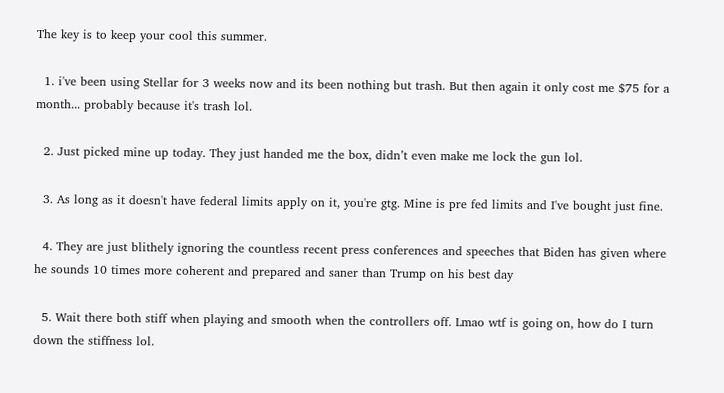The key is to keep your cool this summer.

  1. i've been using Stellar for 3 weeks now and its been nothing but trash. But then again it only cost me $75 for a month... probably because it's trash lol.

  2. Just picked mine up today. They just handed me the box, didn’t even make me lock the gun lol.

  3. As long as it doesn't have federal limits apply on it, you're gtg. Mine is pre fed limits and I've bought just fine.

  4. They are just blithely ignoring the countless recent press conferences and speeches that Biden has given where he sounds 10 times more coherent and prepared and saner than Trump on his best day

  5. Wait there both stiff when playing and smooth when the controllers off. Lmao wtf is going on, how do I turn down the stiffness lol.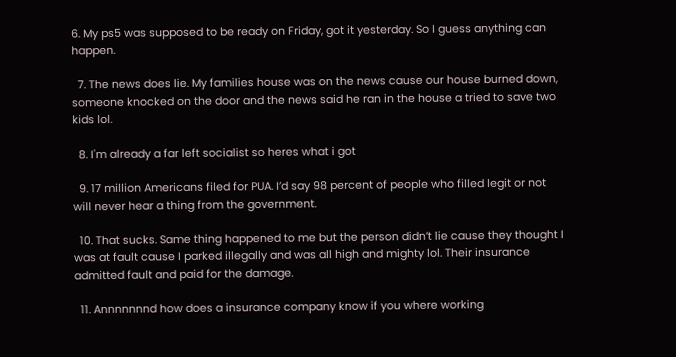6. My ps5 was supposed to be ready on Friday, got it yesterday. So I guess anything can happen.

  7. The news does lie. My families house was on the news cause our house burned down, someone knocked on the door and the news said he ran in the house a tried to save two kids lol.

  8. I'm already a far left socialist so heres what i got

  9. 17 million Americans filed for PUA. I’d say 98 percent of people who filled legit or not will never hear a thing from the government.

  10. That sucks. Same thing happened to me but the person didn’t lie cause they thought I was at fault cause I parked illegally and was all high and mighty lol. Their insurance admitted fault and paid for the damage.

  11. Annnnnnnd how does a insurance company know if you where working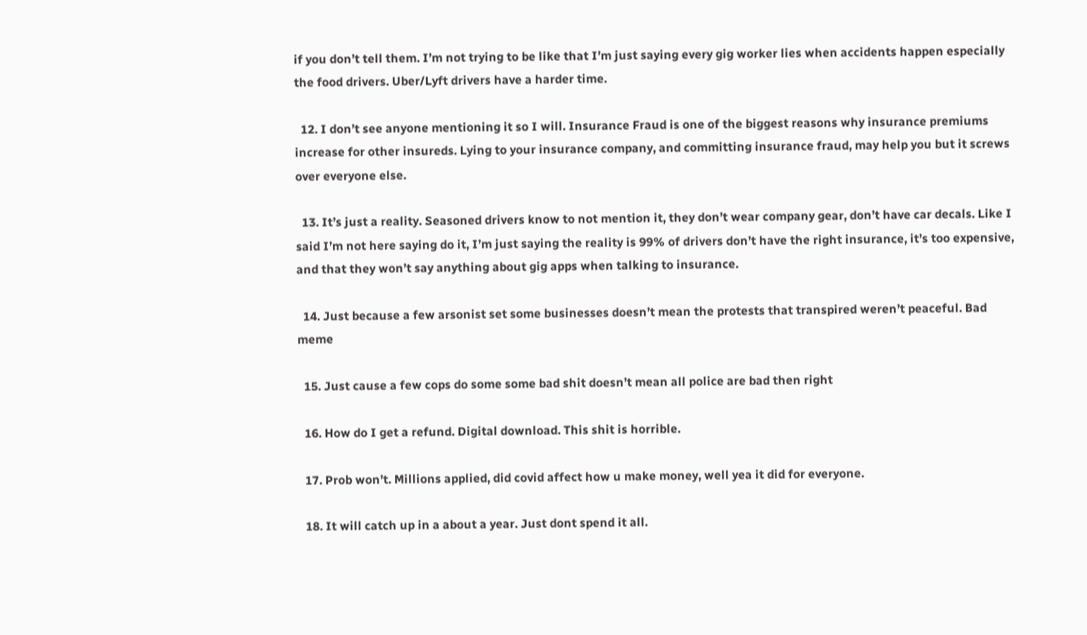if you don’t tell them. I’m not trying to be like that I’m just saying every gig worker lies when accidents happen especially the food drivers. Uber/Lyft drivers have a harder time.

  12. I don’t see anyone mentioning it so I will. Insurance Fraud is one of the biggest reasons why insurance premiums increase for other insureds. Lying to your insurance company, and committing insurance fraud, may help you but it screws over everyone else.

  13. It’s just a reality. Seasoned drivers know to not mention it, they don’t wear company gear, don’t have car decals. Like I said I’m not here saying do it, I’m just saying the reality is 99% of drivers don’t have the right insurance, it’s too expensive, and that they won’t say anything about gig apps when talking to insurance.

  14. Just because a few arsonist set some businesses doesn’t mean the protests that transpired weren’t peaceful. Bad meme

  15. Just cause a few cops do some some bad shit doesn’t mean all police are bad then right

  16. How do I get a refund. Digital download. This shit is horrible.

  17. Prob won’t. Millions applied, did covid affect how u make money, well yea it did for everyone.

  18. It will catch up in a about a year. Just dont spend it all.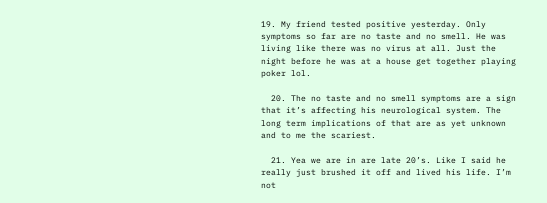19. My friend tested positive yesterday. Only symptoms so far are no taste and no smell. He was living like there was no virus at all. Just the night before he was at a house get together playing poker lol.

  20. The no taste and no smell symptoms are a sign that it’s affecting his neurological system. The long term implications of that are as yet unknown and to me the scariest.

  21. Yea we are in are late 20’s. Like I said he really just brushed it off and lived his life. I’m not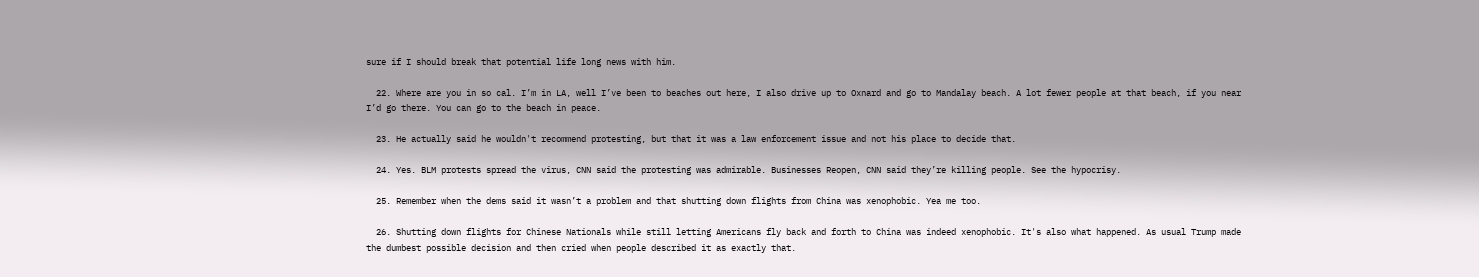sure if I should break that potential life long news with him.

  22. Where are you in so cal. I’m in LA, well I’ve been to beaches out here, I also drive up to Oxnard and go to Mandalay beach. A lot fewer people at that beach, if you near I’d go there. You can go to the beach in peace.

  23. He actually said he wouldn't recommend protesting, but that it was a law enforcement issue and not his place to decide that.

  24. Yes. BLM protests spread the virus, CNN said the protesting was admirable. Businesses Reopen, CNN said they’re killing people. See the hypocrisy.

  25. Remember when the dems said it wasn’t a problem and that shutting down flights from China was xenophobic. Yea me too.

  26. Shutting down flights for Chinese Nationals while still letting Americans fly back and forth to China was indeed xenophobic. It's also what happened. As usual Trump made the dumbest possible decision and then cried when people described it as exactly that.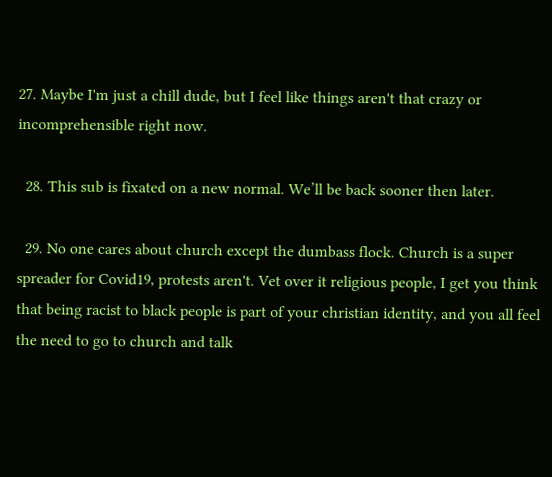27. Maybe I'm just a chill dude, but I feel like things aren't that crazy or incomprehensible right now.

  28. This sub is fixated on a new normal. We’ll be back sooner then later.

  29. No one cares about church except the dumbass flock. Church is a super spreader for Covid19, protests aren't. Vet over it religious people, I get you think that being racist to black people is part of your christian identity, and you all feel the need to go to church and talk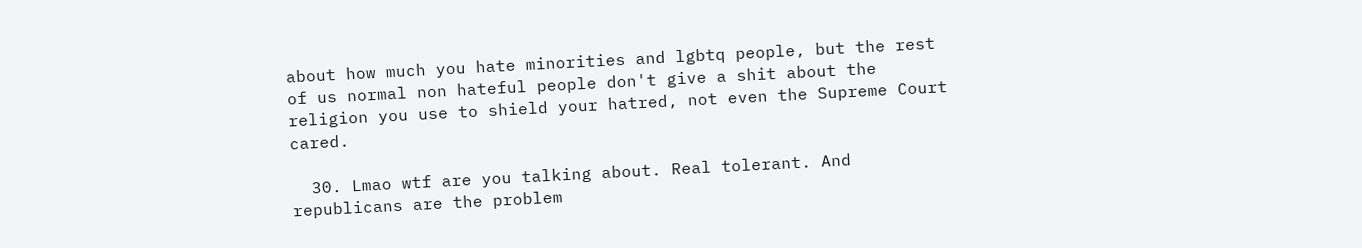about how much you hate minorities and lgbtq people, but the rest of us normal non hateful people don't give a shit about the religion you use to shield your hatred, not even the Supreme Court cared.

  30. Lmao wtf are you talking about. Real tolerant. And republicans are the problem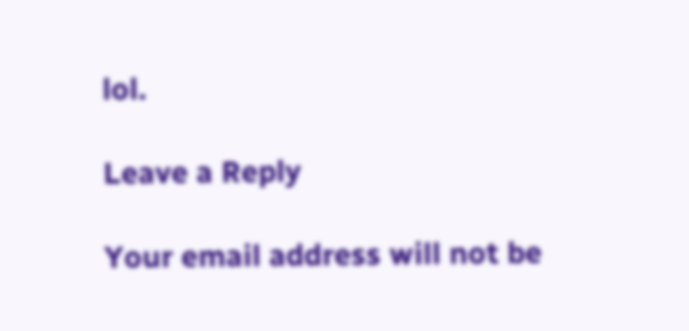lol.

Leave a Reply

Your email address will not be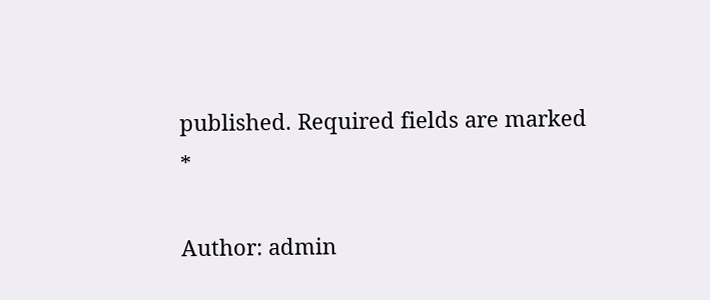published. Required fields are marked *

Author: admin